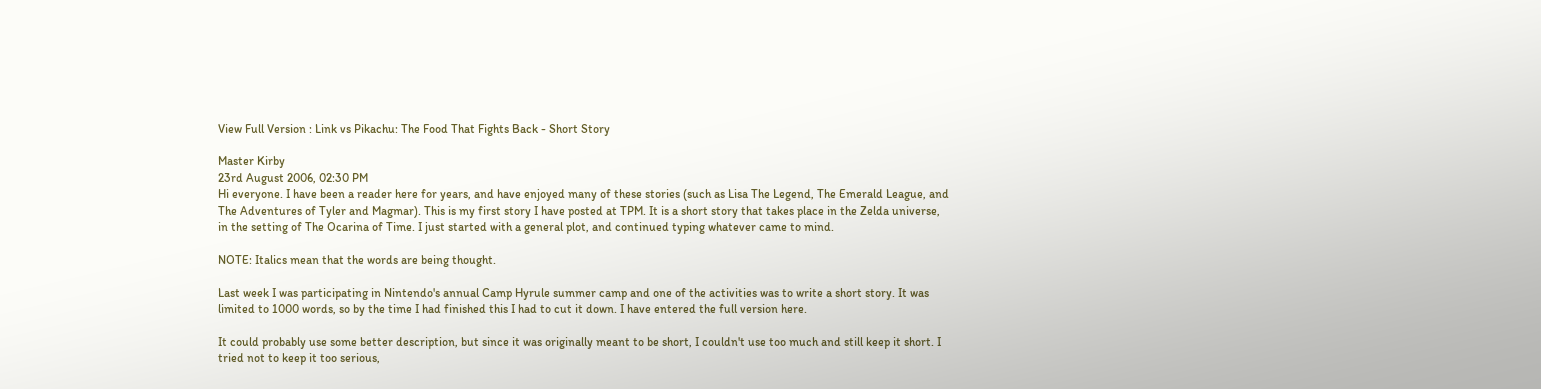View Full Version : Link vs Pikachu: The Food That Fights Back - Short Story

Master Kirby
23rd August 2006, 02:30 PM
Hi everyone. I have been a reader here for years, and have enjoyed many of these stories (such as Lisa The Legend, The Emerald League, and The Adventures of Tyler and Magmar). This is my first story I have posted at TPM. It is a short story that takes place in the Zelda universe, in the setting of The Ocarina of Time. I just started with a general plot, and continued typing whatever came to mind.

NOTE: Italics mean that the words are being thought.

Last week I was participating in Nintendo's annual Camp Hyrule summer camp and one of the activities was to write a short story. It was limited to 1000 words, so by the time I had finished this I had to cut it down. I have entered the full version here.

It could probably use some better description, but since it was originally meant to be short, I couldn't use too much and still keep it short. I tried not to keep it too serious,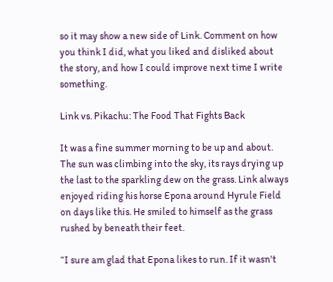so it may show a new side of Link. Comment on how you think I did, what you liked and disliked about the story, and how I could improve next time I write something.

Link vs. Pikachu: The Food That Fights Back

It was a fine summer morning to be up and about. The sun was climbing into the sky, its rays drying up the last to the sparkling dew on the grass. Link always enjoyed riding his horse Epona around Hyrule Field on days like this. He smiled to himself as the grass rushed by beneath their feet.

“I sure am glad that Epona likes to run. If it wasn't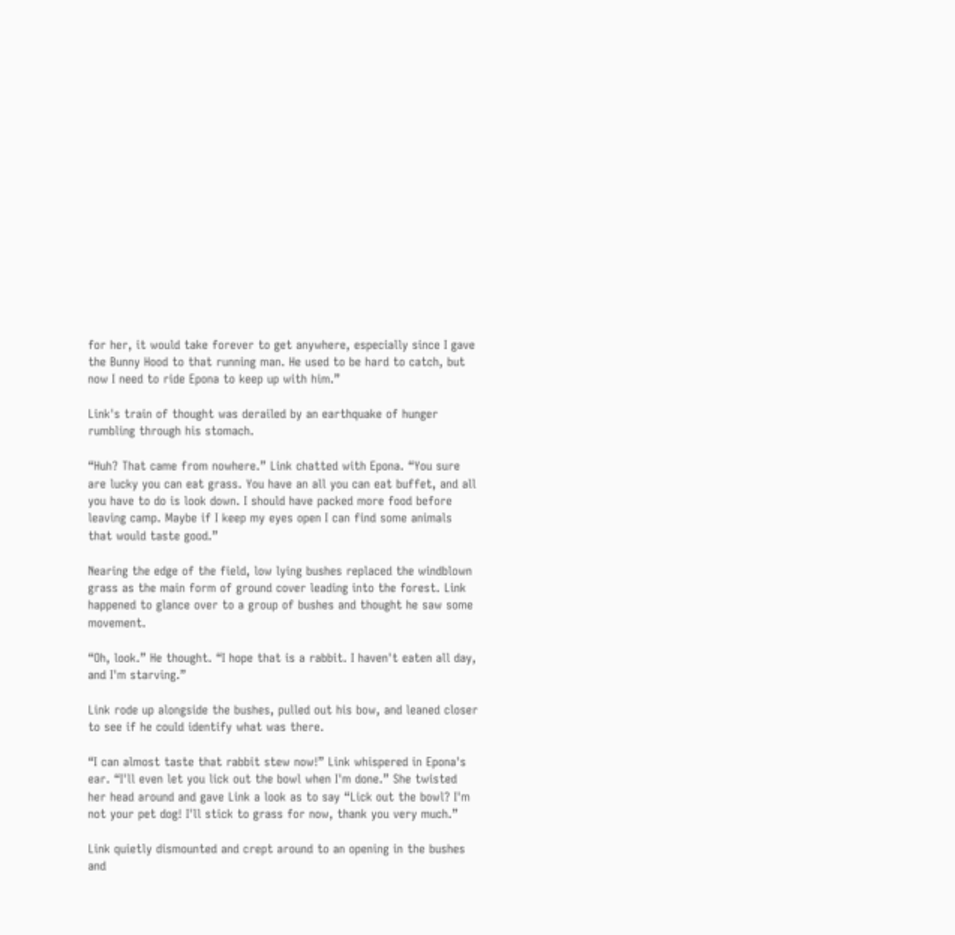for her, it would take forever to get anywhere, especially since I gave the Bunny Hood to that running man. He used to be hard to catch, but now I need to ride Epona to keep up with him.”

Link's train of thought was derailed by an earthquake of hunger rumbling through his stomach.

“Huh? That came from nowhere.” Link chatted with Epona. “You sure are lucky you can eat grass. You have an all you can eat buffet, and all you have to do is look down. I should have packed more food before leaving camp. Maybe if I keep my eyes open I can find some animals that would taste good.”

Nearing the edge of the field, low lying bushes replaced the windblown grass as the main form of ground cover leading into the forest. Link happened to glance over to a group of bushes and thought he saw some movement.

“Oh, look.” He thought. “I hope that is a rabbit. I haven't eaten all day, and I'm starving.”

Link rode up alongside the bushes, pulled out his bow, and leaned closer to see if he could identify what was there.

“I can almost taste that rabbit stew now!” Link whispered in Epona's ear. “I'll even let you lick out the bowl when I'm done.” She twisted her head around and gave Link a look as to say “Lick out the bowl? I'm not your pet dog! I'll stick to grass for now, thank you very much.”

Link quietly dismounted and crept around to an opening in the bushes and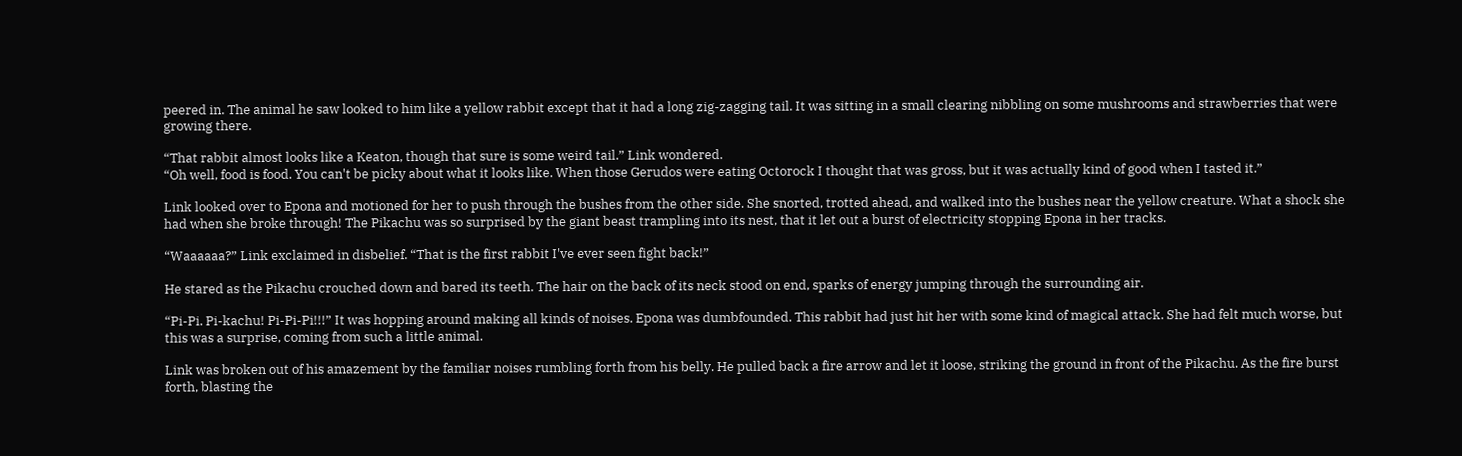peered in. The animal he saw looked to him like a yellow rabbit except that it had a long zig-zagging tail. It was sitting in a small clearing nibbling on some mushrooms and strawberries that were growing there.

“That rabbit almost looks like a Keaton, though that sure is some weird tail.” Link wondered.
“Oh well, food is food. You can't be picky about what it looks like. When those Gerudos were eating Octorock I thought that was gross, but it was actually kind of good when I tasted it.”

Link looked over to Epona and motioned for her to push through the bushes from the other side. She snorted, trotted ahead, and walked into the bushes near the yellow creature. What a shock she had when she broke through! The Pikachu was so surprised by the giant beast trampling into its nest, that it let out a burst of electricity stopping Epona in her tracks.

“Waaaaaa?” Link exclaimed in disbelief. “That is the first rabbit I've ever seen fight back!”

He stared as the Pikachu crouched down and bared its teeth. The hair on the back of its neck stood on end, sparks of energy jumping through the surrounding air.

“Pi-Pi. Pi-kachu! Pi-Pi-Pi!!!” It was hopping around making all kinds of noises. Epona was dumbfounded. This rabbit had just hit her with some kind of magical attack. She had felt much worse, but this was a surprise, coming from such a little animal.

Link was broken out of his amazement by the familiar noises rumbling forth from his belly. He pulled back a fire arrow and let it loose, striking the ground in front of the Pikachu. As the fire burst forth, blasting the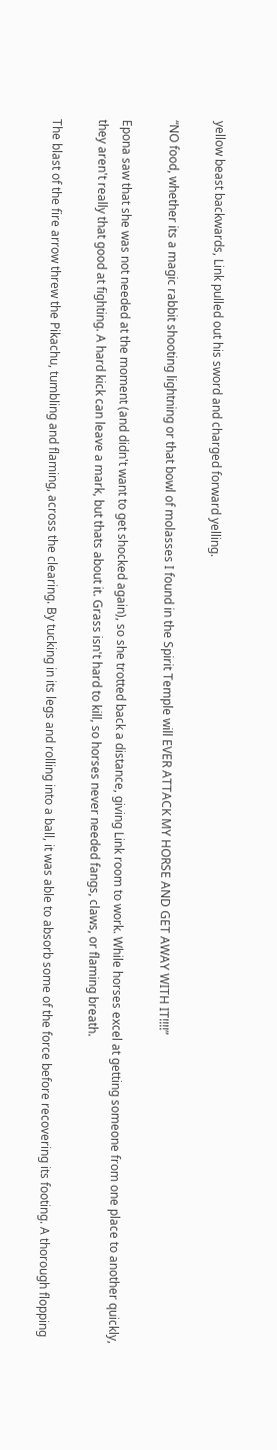yellow beast backwards, Link pulled out his sword and charged forward yelling.

“NO food, whether its a magic rabbit shooting lightning or that bowl of molasses I found in the Spirit Temple will EVER ATTACK MY HORSE AND GET AWAY WITH IT!!!!”

Epona saw that she was not needed at the moment (and didn't want to get shocked again), so she trotted back a distance, giving Link room to work. While horses excel at getting someone from one place to another quickly, they aren't really that good at fighting. A hard kick can leave a mark, but thats about it. Grass isn't hard to kill, so horses never needed fangs, claws, or flaming breath.

The blast of the fire arrow threw the Pikachu, tumbling and flaming, across the clearing. By tucking in its legs and rolling into a ball, it was able to absorb some of the force before recovering its footing. A thorough flopping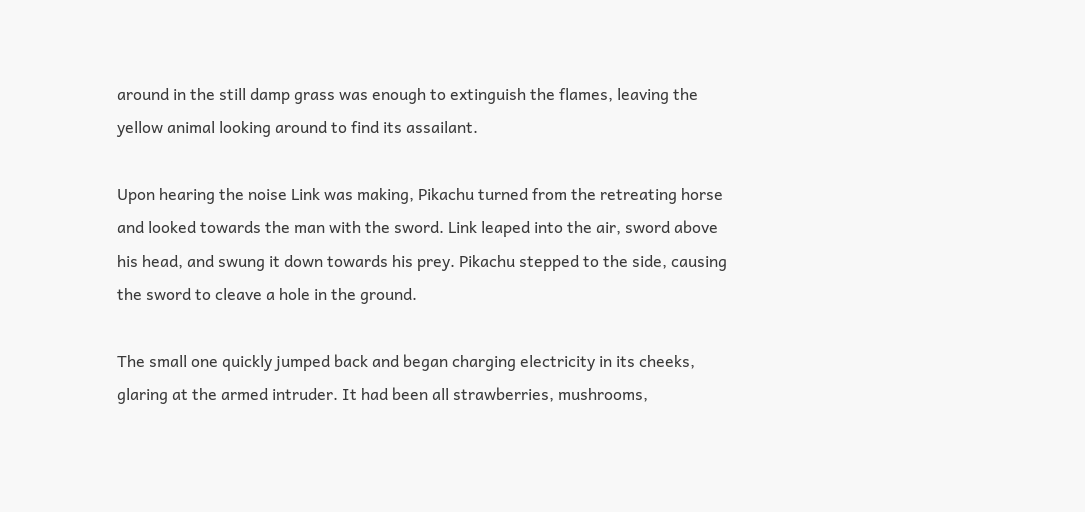around in the still damp grass was enough to extinguish the flames, leaving the yellow animal looking around to find its assailant.

Upon hearing the noise Link was making, Pikachu turned from the retreating horse and looked towards the man with the sword. Link leaped into the air, sword above his head, and swung it down towards his prey. Pikachu stepped to the side, causing the sword to cleave a hole in the ground.

The small one quickly jumped back and began charging electricity in its cheeks, glaring at the armed intruder. It had been all strawberries, mushrooms,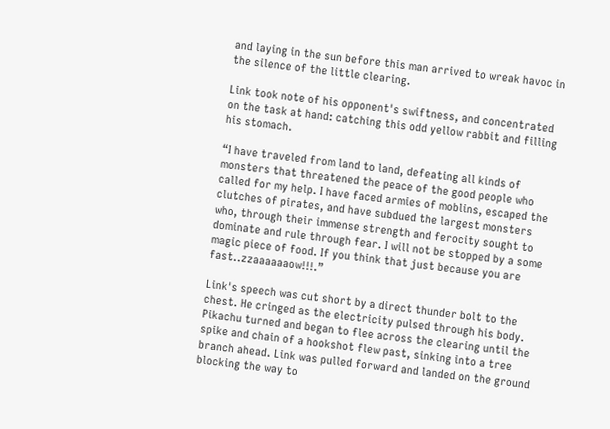and laying in the sun before this man arrived to wreak havoc in the silence of the little clearing.

Link took note of his opponent's swiftness, and concentrated on the task at hand: catching this odd yellow rabbit and filling his stomach.

“I have traveled from land to land, defeating all kinds of monsters that threatened the peace of the good people who called for my help. I have faced armies of moblins, escaped the clutches of pirates, and have subdued the largest monsters who, through their immense strength and ferocity sought to dominate and rule through fear. I will not be stopped by a some magic piece of food. If you think that just because you are fast..zzaaaaaaow!!!.”

Link's speech was cut short by a direct thunder bolt to the chest. He cringed as the electricity pulsed through his body. Pikachu turned and began to flee across the clearing until the spike and chain of a hookshot flew past, sinking into a tree branch ahead. Link was pulled forward and landed on the ground blocking the way to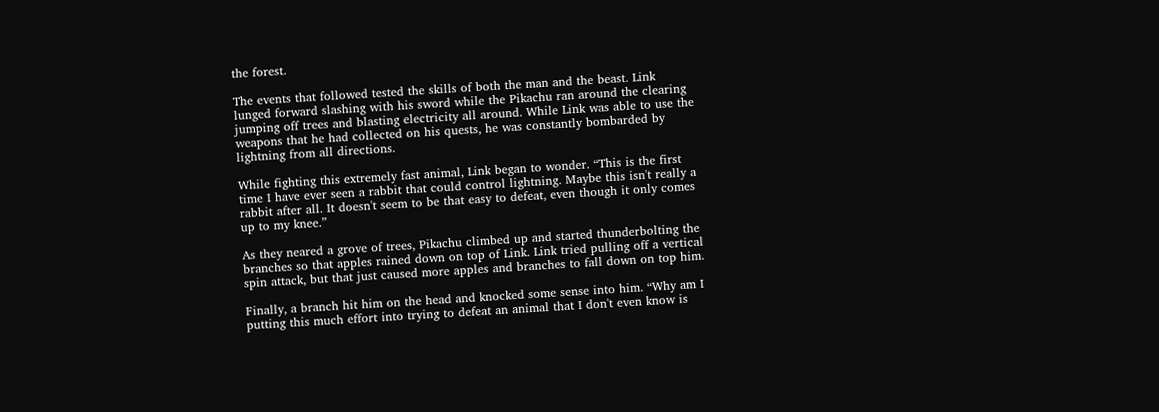the forest.

The events that followed tested the skills of both the man and the beast. Link lunged forward slashing with his sword while the Pikachu ran around the clearing jumping off trees and blasting electricity all around. While Link was able to use the weapons that he had collected on his quests, he was constantly bombarded by lightning from all directions.

While fighting this extremely fast animal, Link began to wonder. “This is the first time I have ever seen a rabbit that could control lightning. Maybe this isn't really a rabbit after all. It doesn't seem to be that easy to defeat, even though it only comes up to my knee.”

As they neared a grove of trees, Pikachu climbed up and started thunderbolting the branches so that apples rained down on top of Link. Link tried pulling off a vertical spin attack, but that just caused more apples and branches to fall down on top him.

Finally, a branch hit him on the head and knocked some sense into him. “Why am I putting this much effort into trying to defeat an animal that I don't even know is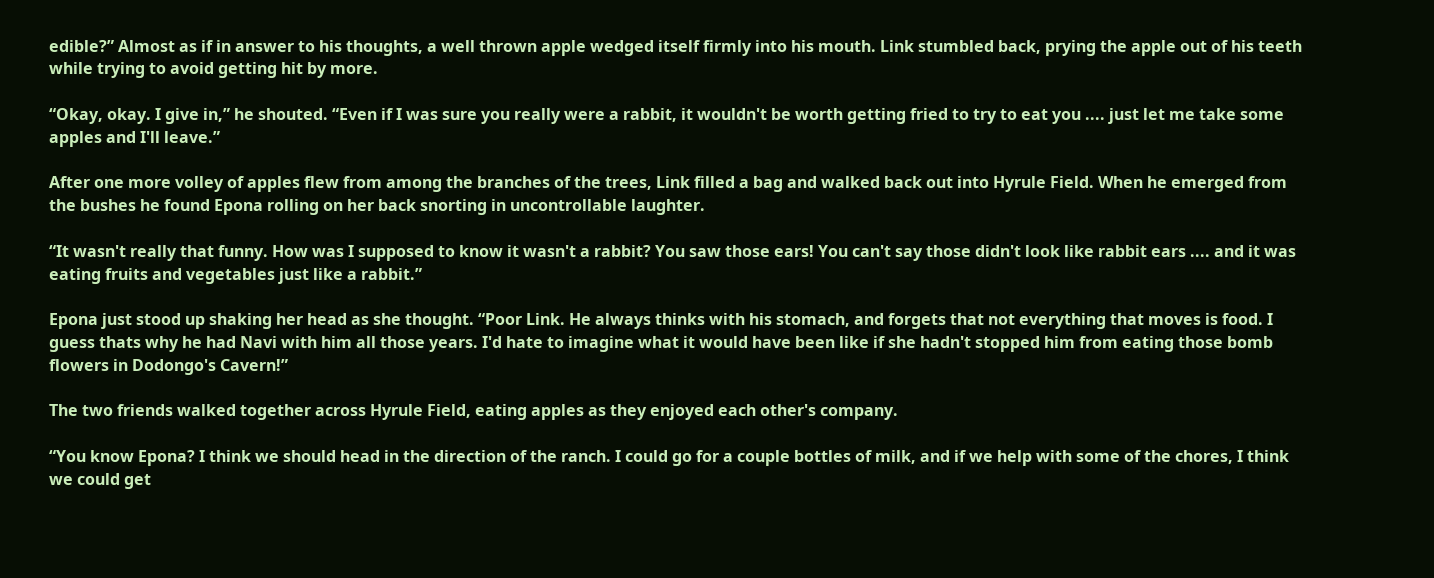edible?” Almost as if in answer to his thoughts, a well thrown apple wedged itself firmly into his mouth. Link stumbled back, prying the apple out of his teeth while trying to avoid getting hit by more.

“Okay, okay. I give in,” he shouted. “Even if I was sure you really were a rabbit, it wouldn't be worth getting fried to try to eat you .... just let me take some apples and I'll leave.”

After one more volley of apples flew from among the branches of the trees, Link filled a bag and walked back out into Hyrule Field. When he emerged from the bushes he found Epona rolling on her back snorting in uncontrollable laughter.

“It wasn't really that funny. How was I supposed to know it wasn't a rabbit? You saw those ears! You can't say those didn't look like rabbit ears .... and it was eating fruits and vegetables just like a rabbit.”

Epona just stood up shaking her head as she thought. “Poor Link. He always thinks with his stomach, and forgets that not everything that moves is food. I guess thats why he had Navi with him all those years. I'd hate to imagine what it would have been like if she hadn't stopped him from eating those bomb flowers in Dodongo's Cavern!”

The two friends walked together across Hyrule Field, eating apples as they enjoyed each other's company.

“You know Epona? I think we should head in the direction of the ranch. I could go for a couple bottles of milk, and if we help with some of the chores, I think we could get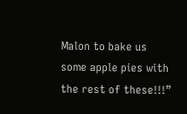Malon to bake us some apple pies with the rest of these!!!”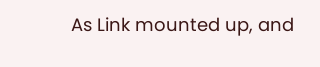As Link mounted up, and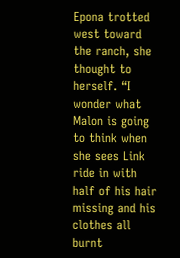Epona trotted west toward the ranch, she thought to herself. “I wonder what Malon is going to think when she sees Link ride in with half of his hair missing and his clothes all burnt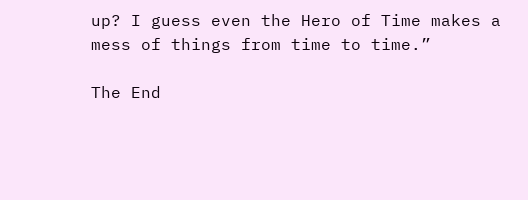up? I guess even the Hero of Time makes a mess of things from time to time.”

The End